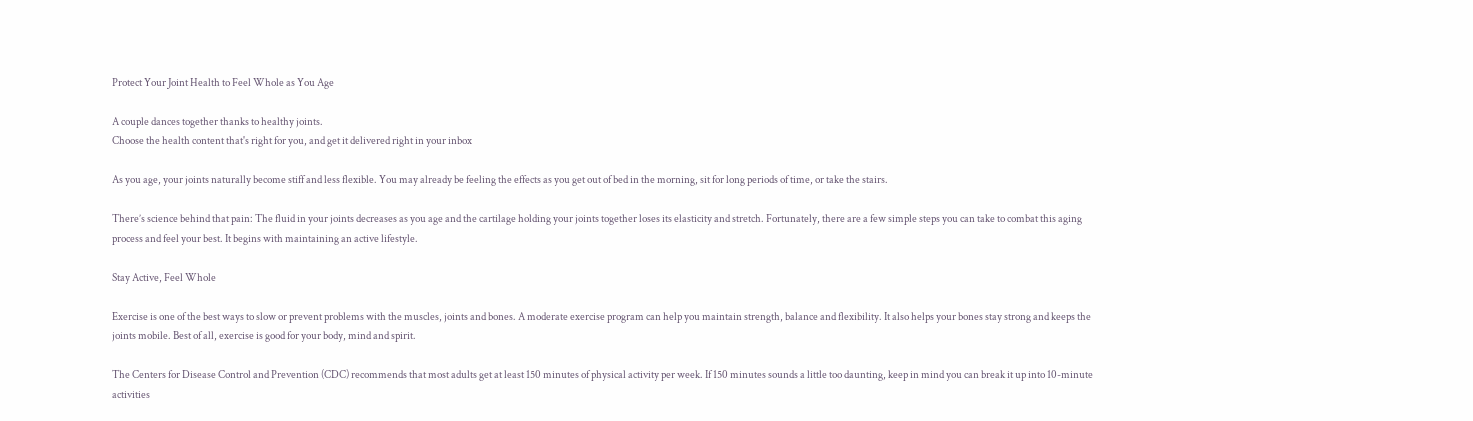Protect Your Joint Health to Feel Whole as You Age

A couple dances together thanks to healthy joints.
Choose the health content that's right for you, and get it delivered right in your inbox

As you age, your joints naturally become stiff and less flexible. You may already be feeling the effects as you get out of bed in the morning, sit for long periods of time, or take the stairs.

There’s science behind that pain: The fluid in your joints decreases as you age and the cartilage holding your joints together loses its elasticity and stretch. Fortunately, there are a few simple steps you can take to combat this aging process and feel your best. It begins with maintaining an active lifestyle.

Stay Active, Feel Whole

Exercise is one of the best ways to slow or prevent problems with the muscles, joints and bones. A moderate exercise program can help you maintain strength, balance and flexibility. It also helps your bones stay strong and keeps the joints mobile. Best of all, exercise is good for your body, mind and spirit.

The Centers for Disease Control and Prevention (CDC) recommends that most adults get at least 150 minutes of physical activity per week. If 150 minutes sounds a little too daunting, keep in mind you can break it up into 10-minute activities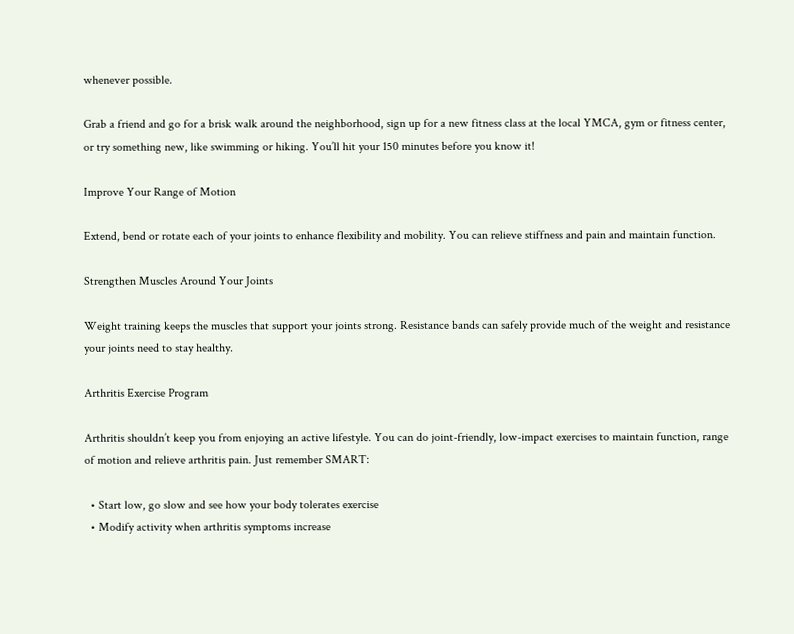whenever possible.

Grab a friend and go for a brisk walk around the neighborhood, sign up for a new fitness class at the local YMCA, gym or fitness center, or try something new, like swimming or hiking. You’ll hit your 150 minutes before you know it!

Improve Your Range of Motion

Extend, bend or rotate each of your joints to enhance flexibility and mobility. You can relieve stiffness and pain and maintain function.

Strengthen Muscles Around Your Joints

Weight training keeps the muscles that support your joints strong. Resistance bands can safely provide much of the weight and resistance your joints need to stay healthy.

Arthritis Exercise Program

Arthritis shouldn’t keep you from enjoying an active lifestyle. You can do joint-friendly, low-impact exercises to maintain function, range of motion and relieve arthritis pain. Just remember SMART:

  • Start low, go slow and see how your body tolerates exercise
  • Modify activity when arthritis symptoms increase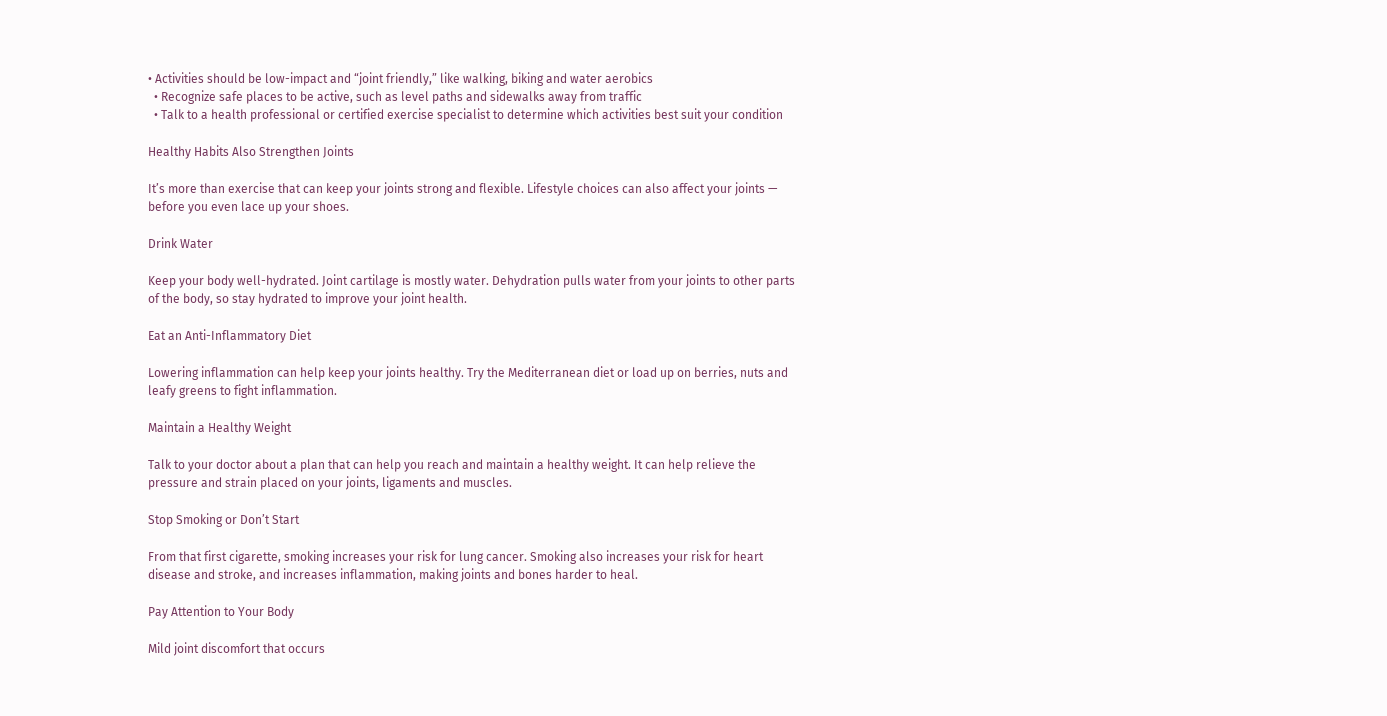• Activities should be low-impact and “joint friendly,” like walking, biking and water aerobics
  • Recognize safe places to be active, such as level paths and sidewalks away from traffic
  • Talk to a health professional or certified exercise specialist to determine which activities best suit your condition

Healthy Habits Also Strengthen Joints

It’s more than exercise that can keep your joints strong and flexible. Lifestyle choices can also affect your joints — before you even lace up your shoes.

Drink Water

Keep your body well-hydrated. Joint cartilage is mostly water. Dehydration pulls water from your joints to other parts of the body, so stay hydrated to improve your joint health.

Eat an Anti-Inflammatory Diet

Lowering inflammation can help keep your joints healthy. Try the Mediterranean diet or load up on berries, nuts and leafy greens to fight inflammation.

Maintain a Healthy Weight

Talk to your doctor about a plan that can help you reach and maintain a healthy weight. It can help relieve the pressure and strain placed on your joints, ligaments and muscles.

Stop Smoking or Don’t Start

From that first cigarette, smoking increases your risk for lung cancer. Smoking also increases your risk for heart disease and stroke, and increases inflammation, making joints and bones harder to heal.

Pay Attention to Your Body

Mild joint discomfort that occurs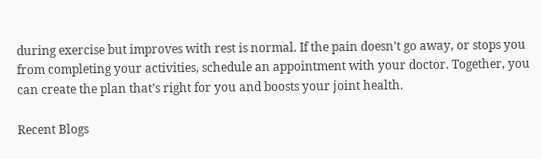during exercise but improves with rest is normal. If the pain doesn’t go away, or stops you from completing your activities, schedule an appointment with your doctor. Together, you can create the plan that’s right for you and boosts your joint health.

Recent Blogs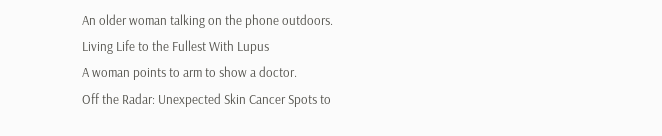An older woman talking on the phone outdoors.
Living Life to the Fullest With Lupus
A woman points to arm to show a doctor.
Off the Radar: Unexpected Skin Cancer Spots to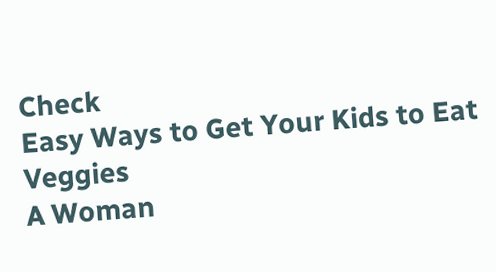Check
Easy Ways to Get Your Kids to Eat Veggies
A Woman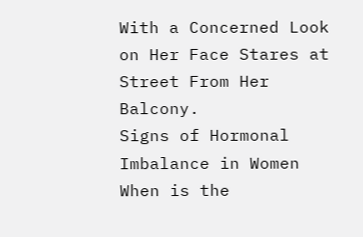With a Concerned Look on Her Face Stares at Street From Her Balcony.
Signs of Hormonal Imbalance in Women
When is the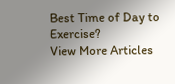Best Time of Day to Exercise?
View More Articles